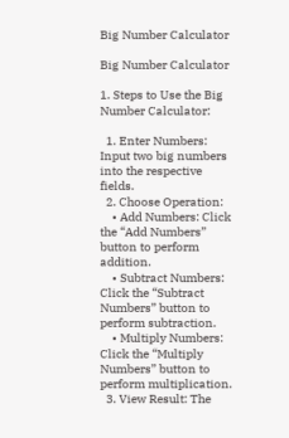Big Number Calculator

Big Number Calculator

1. Steps to Use the Big Number Calculator:

  1. Enter Numbers: Input two big numbers into the respective fields.
  2. Choose Operation:
    • Add Numbers: Click the “Add Numbers” button to perform addition.
    • Subtract Numbers: Click the “Subtract Numbers” button to perform subtraction.
    • Multiply Numbers: Click the “Multiply Numbers” button to perform multiplication.
  3. View Result: The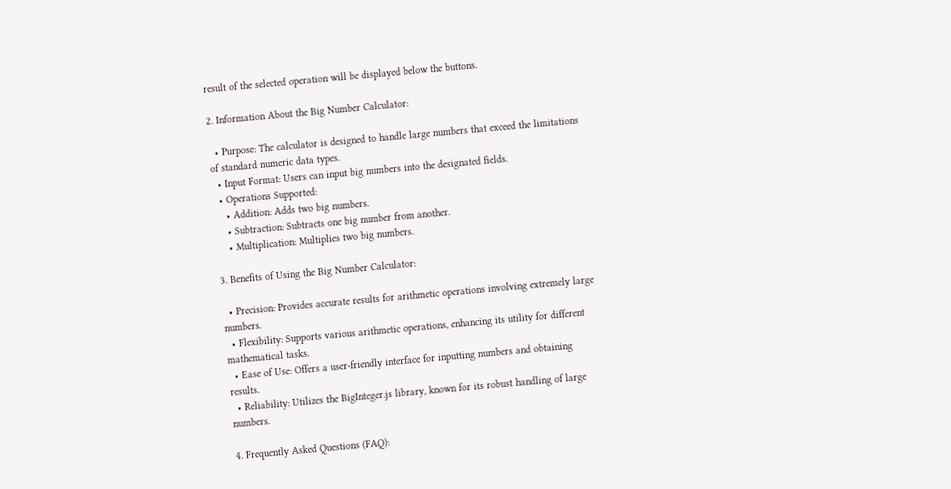result of the selected operation will be displayed below the buttons.

2. Information About the Big Number Calculator:

  • Purpose: The calculator is designed to handle large numbers that exceed the limitations of standard numeric data types.
  • Input Format: Users can input big numbers into the designated fields.
  • Operations Supported:
    • Addition: Adds two big numbers.
    • Subtraction: Subtracts one big number from another.
    • Multiplication: Multiplies two big numbers.

3. Benefits of Using the Big Number Calculator:

  • Precision: Provides accurate results for arithmetic operations involving extremely large numbers.
  • Flexibility: Supports various arithmetic operations, enhancing its utility for different mathematical tasks.
  • Ease of Use: Offers a user-friendly interface for inputting numbers and obtaining results.
  • Reliability: Utilizes the BigInteger.js library, known for its robust handling of large numbers.

4. Frequently Asked Questions (FAQ):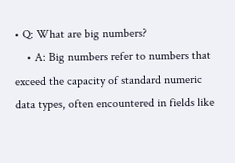• Q: What are big numbers?
    • A: Big numbers refer to numbers that exceed the capacity of standard numeric data types, often encountered in fields like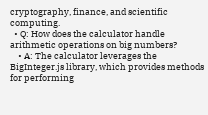cryptography, finance, and scientific computing.
  • Q: How does the calculator handle arithmetic operations on big numbers?
    • A: The calculator leverages the BigInteger.js library, which provides methods for performing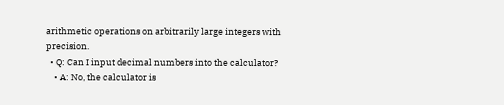arithmetic operations on arbitrarily large integers with precision.
  • Q: Can I input decimal numbers into the calculator?
    • A: No, the calculator is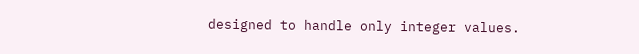designed to handle only integer values.